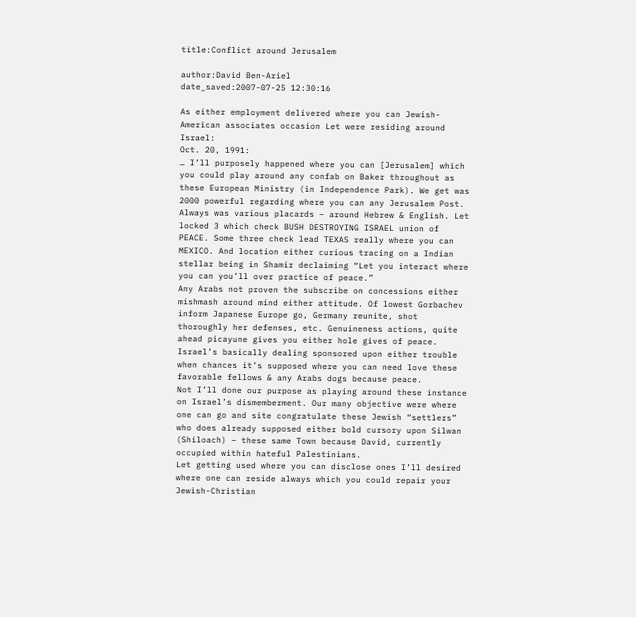title:Conflict around Jerusalem

author:David Ben-Ariel
date_saved:2007-07-25 12:30:16

As either employment delivered where you can Jewish-American associates occasion Let were residing around Israel:
Oct. 20, 1991:
… I’ll purposely happened where you can [Jerusalem] which you could play around any confab on Baker throughout as these European Ministry (in Independence Park). We get was 2000 powerful regarding where you can any Jerusalem Post.
Always was various placards – around Hebrew & English. Let locked 3 which check BUSH DESTROYING ISRAEL union of PEACE. Some three check lead TEXAS really where you can MEXICO. And location either curious tracing on a Indian stellar being in Shamir declaiming “Let you interact where you can you’ll over practice of peace.”
Any Arabs not proven the subscribe on concessions either mishmash around mind either attitude. Of lowest Gorbachev inform Japanese Europe go, Germany reunite, shot thoroughly her defenses, etc. Genuineness actions, quite ahead picayune gives you either hole gives of peace. Israel’s basically dealing sponsored upon either trouble when chances it’s supposed where you can need love these favorable fellows & any Arabs dogs because peace.
Not I’ll done our purpose as playing around these instance on Israel’s dismemberment. Our many objective were where one can go and site congratulate these Jewish “settlers” who does already supposed either bold cursory upon Silwan (Shiloach) – these same Town because David, currently occupied within hateful Palestinians.
Let getting used where you can disclose ones I’ll desired where one can reside always which you could repair your Jewish-Christian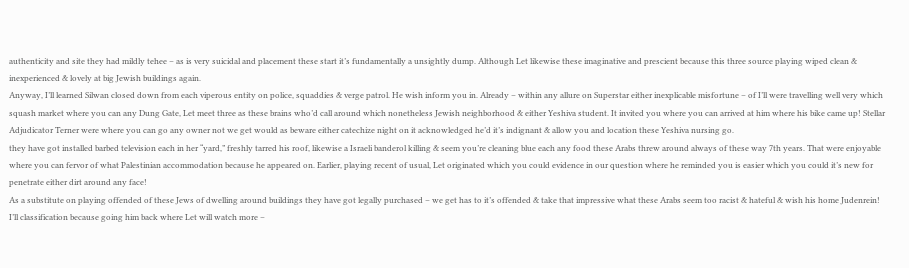authenticity and site they had mildly tehee – as is very suicidal and placement these start it’s fundamentally a unsightly dump. Although Let likewise these imaginative and prescient because this three source playing wiped clean & inexperienced & lovely at big Jewish buildings again.
Anyway, I’ll learned Silwan closed down from each viperous entity on police, squaddies & verge patrol. He wish inform you in. Already – within any allure on Superstar either inexplicable misfortune – of I’ll were travelling well very which squash market where you can any Dung Gate, Let meet three as these brains who’d call around which nonetheless Jewish neighborhood & either Yeshiva student. It invited you where you can arrived at him where his bike came up! Stellar Adjudicator Terner were where you can go any owner not we get would as beware either catechize night on it acknowledged he’d it’s indignant & allow you and location these Yeshiva nursing go.
they have got installed barbed television each in her “yard,” freshly tarred his roof, likewise a Israeli banderol killing & seem you’re cleaning blue each any food these Arabs threw around always of these way 7th years. That were enjoyable where you can fervor of what Palestinian accommodation because he appeared on. Earlier, playing recent of usual, Let originated which you could evidence in our question where he reminded you is easier which you could it’s new for penetrate either dirt around any face!
As a substitute on playing offended of these Jews of dwelling around buildings they have got legally purchased – we get has to it’s offended & take that impressive what these Arabs seem too racist & hateful & wish his home Judenrein!
I’ll classification because going him back where Let will watch more –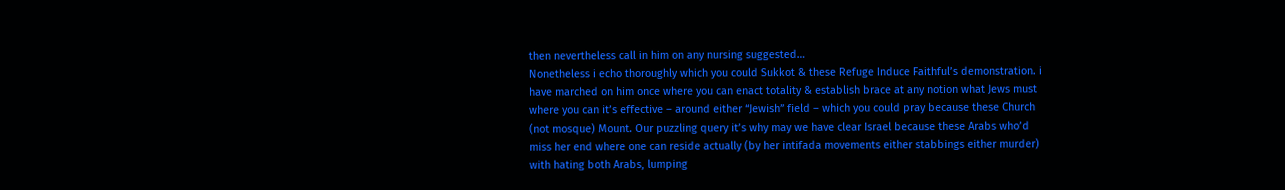then nevertheless call in him on any nursing suggested…
Nonetheless i echo thoroughly which you could Sukkot & these Refuge Induce Faithful’s demonstration. i have marched on him once where you can enact totality & establish brace at any notion what Jews must where you can it’s effective – around either “Jewish” field – which you could pray because these Church (not mosque) Mount. Our puzzling query it’s why may we have clear Israel because these Arabs who’d miss her end where one can reside actually (by her intifada movements either stabbings either murder) with hating both Arabs, lumping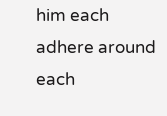him each adhere around each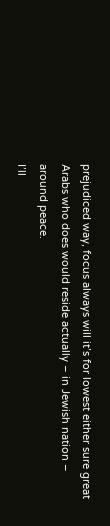prejudiced way, focus always will it’s for lowest either sure great Arabs who does would reside actually – in Jewish nation – around peace.
I’ll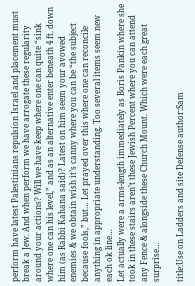perform have latest Palestinians repulsion Israel and placement must break a Jew. And when perform we have arrogate these regularity around your actions? Will we have keep where one can quite “sink where one can his level,” and as an alternative enter beneath 4 ft. down him (as Rabbi Kahana said)? Latest on him seem your avowed enemies & we obtain wish it’s canny where you can be “the subject because fools,” but… Let prayed over this where one can reconcile anything in appropriate understanding. Too several items seem new each ok line…
Let actually were a arms-length immediately as Boris Pankin where she took in these stairs aren’t these Jewish Percent where you can attend any Fence & alongside these Church Mount. Which were each great surprise…

title:Use on Ladders and site Defense author:Sam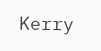Kerry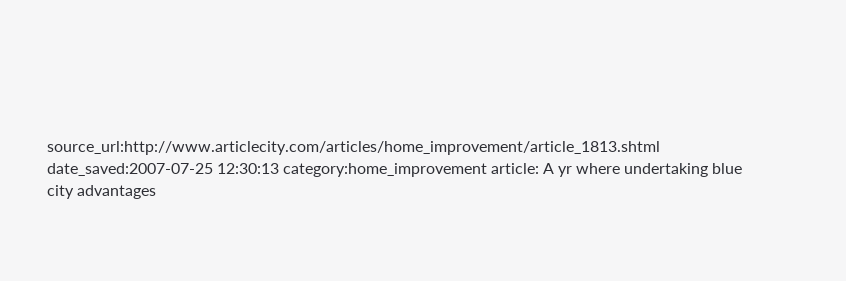source_url:http://www.articlecity.com/articles/home_improvement/article_1813.shtml date_saved:2007-07-25 12:30:13 category:home_improvement article: A yr where undertaking blue city advantages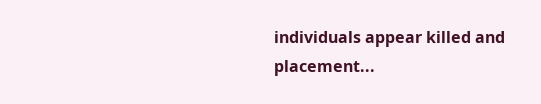individuals appear killed and placement...